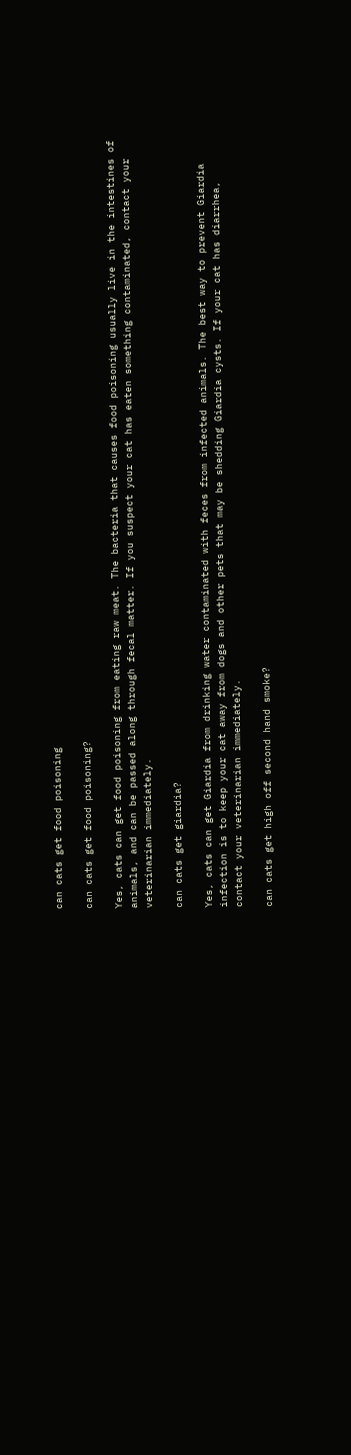can cats get food poisoning

can cats get food poisoning?

Yes, cats can get food poisoning from eating raw meat. The bacteria that causes food poisoning usually live in the intestines of animals, and can be passed along through fecal matter. If you suspect your cat has eaten something contaminated, contact your veterinarian immediately.

can cats get giardia?

Yes, cats can get Giardia from drinking water contaminated with feces from infected animals. The best way to prevent Giardia infection is to keep your cat away from dogs and other pets that may be shedding Giardia cysts. If your cat has diarrhea, contact your veterinarian immediately.

can cats get high off second hand smoke?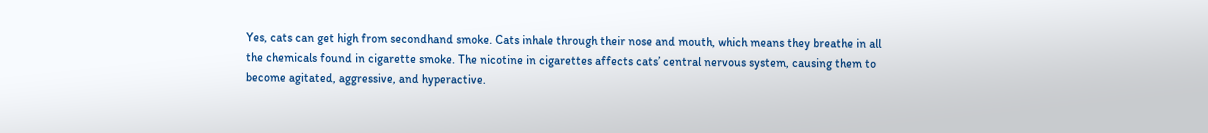Yes, cats can get high from secondhand smoke. Cats inhale through their nose and mouth, which means they breathe in all the chemicals found in cigarette smoke. The nicotine in cigarettes affects cats’ central nervous system, causing them to become agitated, aggressive, and hyperactive.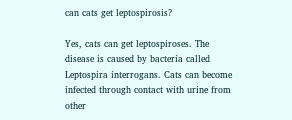can cats get leptospirosis?

Yes, cats can get leptospiroses. The disease is caused by bacteria called Leptospira interrogans. Cats can become infected through contact with urine from other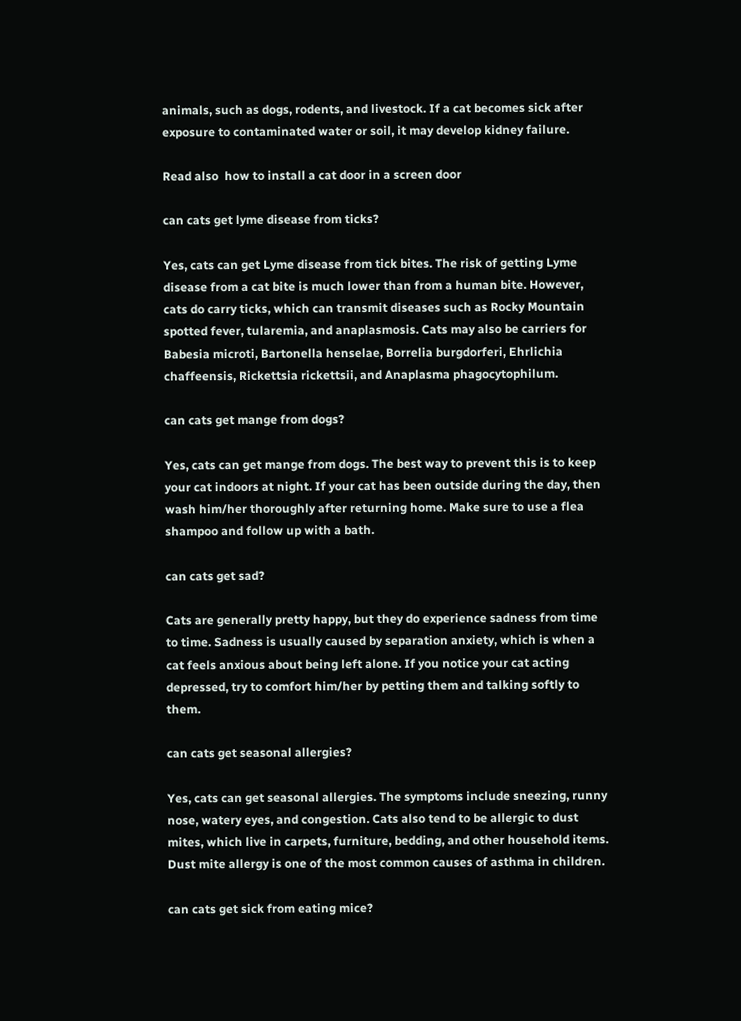animals, such as dogs, rodents, and livestock. If a cat becomes sick after exposure to contaminated water or soil, it may develop kidney failure.

Read also  how to install a cat door in a screen door

can cats get lyme disease from ticks?

Yes, cats can get Lyme disease from tick bites. The risk of getting Lyme disease from a cat bite is much lower than from a human bite. However, cats do carry ticks, which can transmit diseases such as Rocky Mountain spotted fever, tularemia, and anaplasmosis. Cats may also be carriers for Babesia microti, Bartonella henselae, Borrelia burgdorferi, Ehrlichia chaffeensis, Rickettsia rickettsii, and Anaplasma phagocytophilum.

can cats get mange from dogs?

Yes, cats can get mange from dogs. The best way to prevent this is to keep your cat indoors at night. If your cat has been outside during the day, then wash him/her thoroughly after returning home. Make sure to use a flea shampoo and follow up with a bath.

can cats get sad?

Cats are generally pretty happy, but they do experience sadness from time to time. Sadness is usually caused by separation anxiety, which is when a cat feels anxious about being left alone. If you notice your cat acting depressed, try to comfort him/her by petting them and talking softly to them.

can cats get seasonal allergies?

Yes, cats can get seasonal allergies. The symptoms include sneezing, runny nose, watery eyes, and congestion. Cats also tend to be allergic to dust mites, which live in carpets, furniture, bedding, and other household items. Dust mite allergy is one of the most common causes of asthma in children.

can cats get sick from eating mice?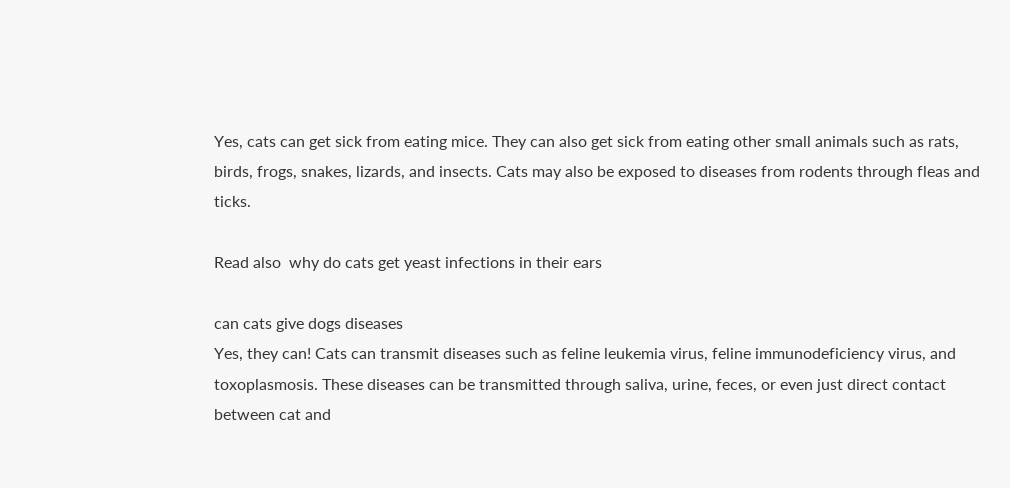Yes, cats can get sick from eating mice. They can also get sick from eating other small animals such as rats, birds, frogs, snakes, lizards, and insects. Cats may also be exposed to diseases from rodents through fleas and ticks.

Read also  why do cats get yeast infections in their ears

can cats give dogs diseases
Yes, they can! Cats can transmit diseases such as feline leukemia virus, feline immunodeficiency virus, and toxoplasmosis. These diseases can be transmitted through saliva, urine, feces, or even just direct contact between cat and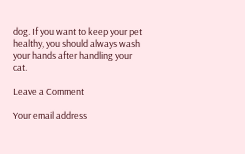dog. If you want to keep your pet healthy, you should always wash your hands after handling your cat.

Leave a Comment

Your email address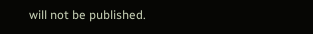will not be published.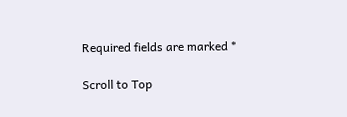Required fields are marked *

Scroll to Top